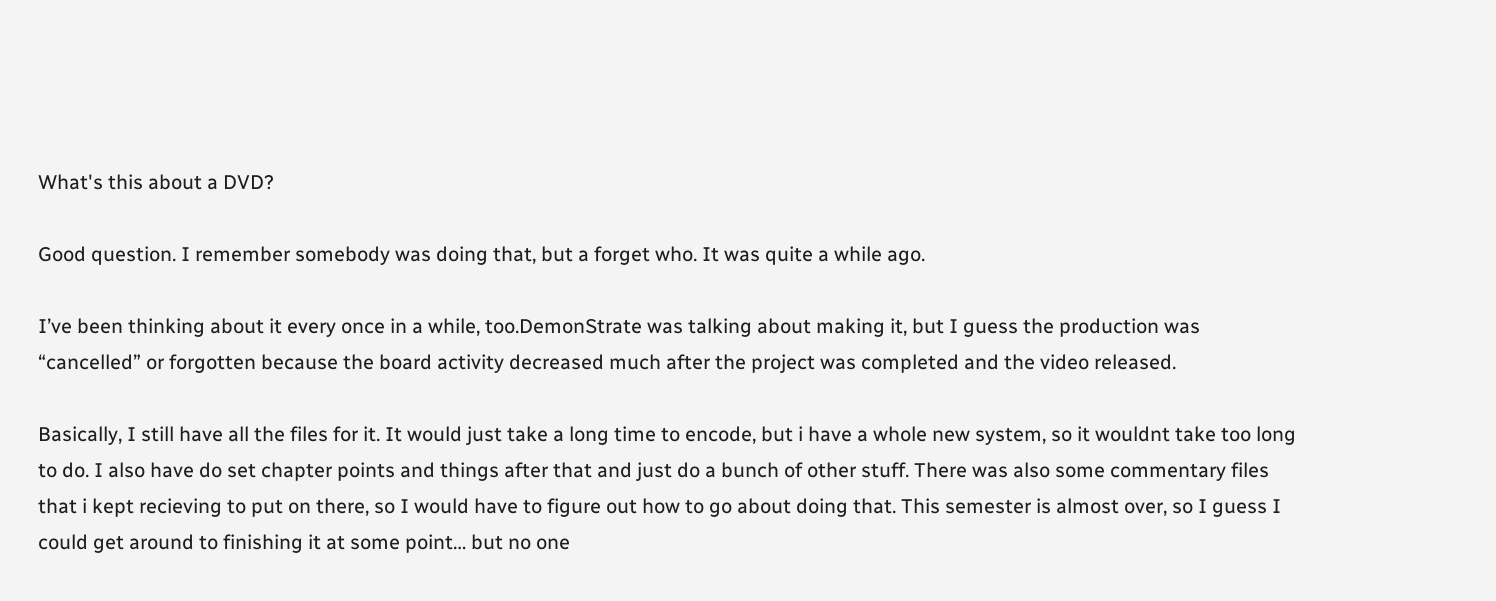What's this about a DVD?

Good question. I remember somebody was doing that, but a forget who. It was quite a while ago.

I’ve been thinking about it every once in a while, too.DemonStrate was talking about making it, but I guess the production was “cancelled” or forgotten because the board activity decreased much after the project was completed and the video released.

Basically, I still have all the files for it. It would just take a long time to encode, but i have a whole new system, so it wouldnt take too long to do. I also have do set chapter points and things after that and just do a bunch of other stuff. There was also some commentary files that i kept recieving to put on there, so I would have to figure out how to go about doing that. This semester is almost over, so I guess I could get around to finishing it at some point… but no one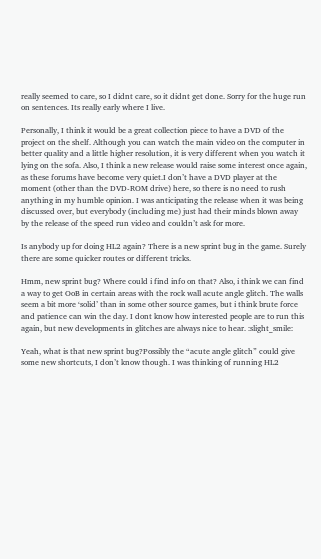really seemed to care, so I didnt care, so it didnt get done. Sorry for the huge run on sentences. Its really early where I live.

Personally, I think it would be a great collection piece to have a DVD of the project on the shelf. Although you can watch the main video on the computer in better quality and a little higher resolution, it is very different when you watch it lying on the sofa. Also, I think a new release would raise some interest once again, as these forums have become very quiet.I don’t have a DVD player at the moment (other than the DVD-ROM drive) here, so there is no need to rush anything in my humble opinion. I was anticipating the release when it was being discussed over, but everybody (including me) just had their minds blown away by the release of the speed run video and couldn’t ask for more.

Is anybody up for doing HL2 again? There is a new sprint bug in the game. Surely there are some quicker routes or different tricks.

Hmm, new sprint bug? Where could i find info on that? Also, i think we can find a way to get OoB in certain areas with the rock wall acute angle glitch. The walls seem a bit more ‘solid’ than in some other source games, but i think brute force and patience can win the day. I dont know how interested people are to run this again, but new developments in glitches are always nice to hear. :slight_smile:

Yeah, what is that new sprint bug?Possibly the “acute angle glitch” could give some new shortcuts, I don’t know though. I was thinking of running HL2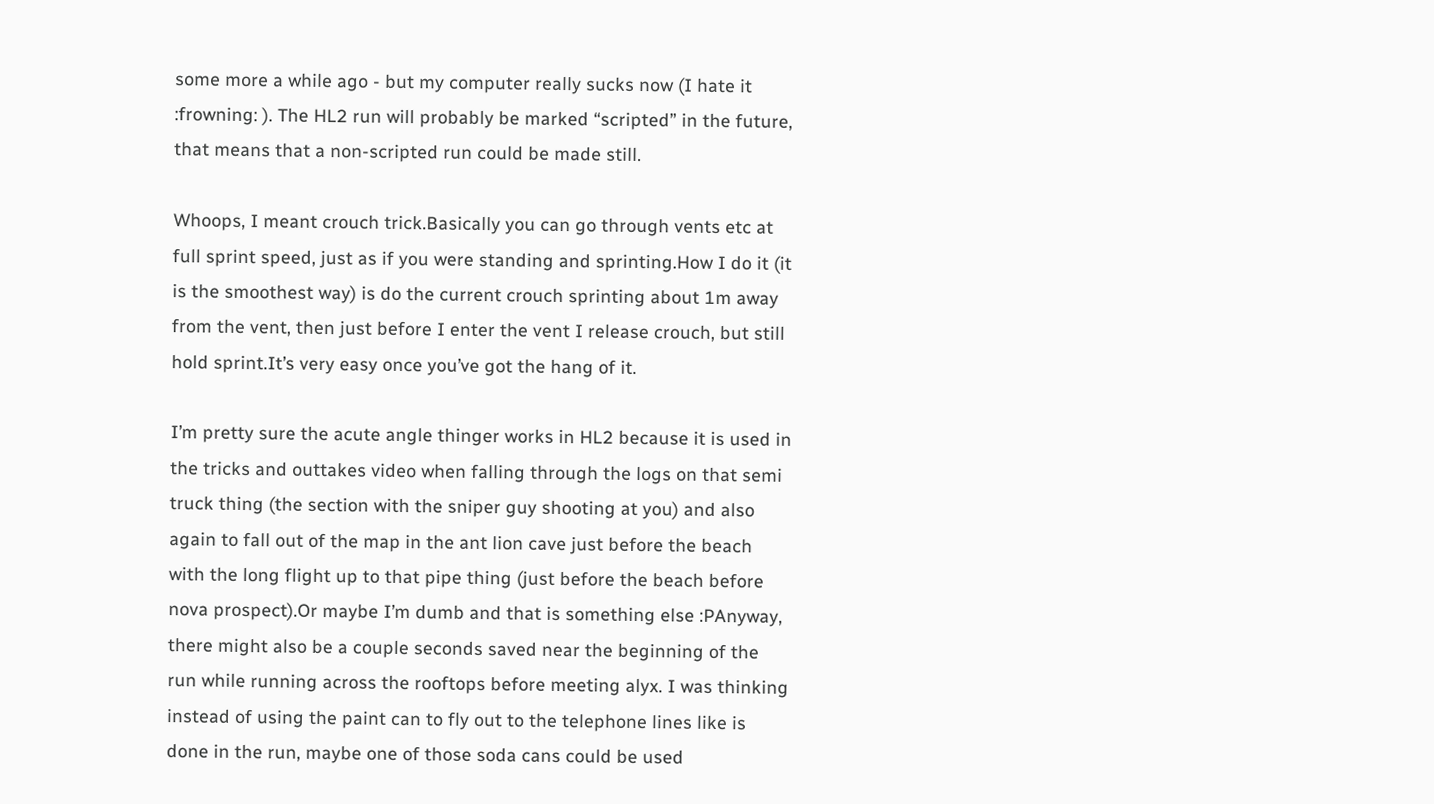some more a while ago - but my computer really sucks now (I hate it :frowning: ). The HL2 run will probably be marked “scripted” in the future, that means that a non-scripted run could be made still.

Whoops, I meant crouch trick.Basically you can go through vents etc at full sprint speed, just as if you were standing and sprinting.How I do it (it is the smoothest way) is do the current crouch sprinting about 1m away from the vent, then just before I enter the vent I release crouch, but still hold sprint.It’s very easy once you’ve got the hang of it.

I’m pretty sure the acute angle thinger works in HL2 because it is used in the tricks and outtakes video when falling through the logs on that semi truck thing (the section with the sniper guy shooting at you) and also again to fall out of the map in the ant lion cave just before the beach with the long flight up to that pipe thing (just before the beach before nova prospect).Or maybe I’m dumb and that is something else :PAnyway, there might also be a couple seconds saved near the beginning of the run while running across the rooftops before meeting alyx. I was thinking instead of using the paint can to fly out to the telephone lines like is done in the run, maybe one of those soda cans could be used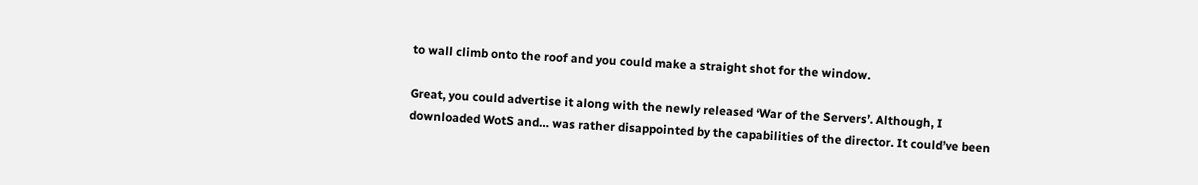to wall climb onto the roof and you could make a straight shot for the window.

Great, you could advertise it along with the newly released ‘War of the Servers’. Although, I downloaded WotS and… was rather disappointed by the capabilities of the director. It could’ve been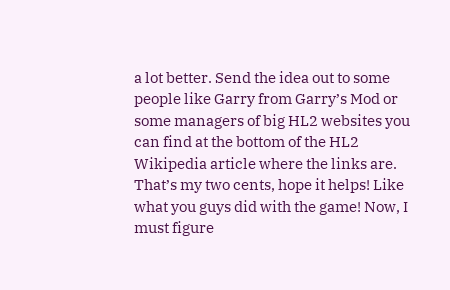a lot better. Send the idea out to some people like Garry from Garry’s Mod or some managers of big HL2 websites you can find at the bottom of the HL2 Wikipedia article where the links are. That’s my two cents, hope it helps! Like what you guys did with the game! Now, I must figure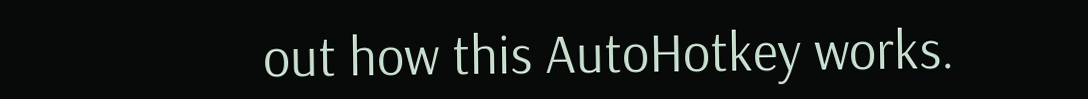out how this AutoHotkey works.